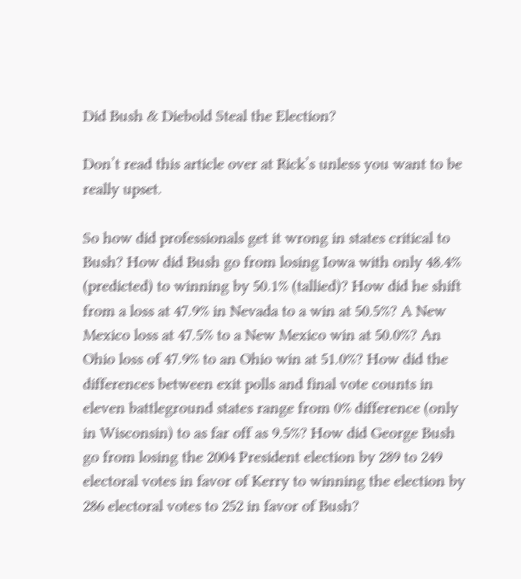Did Bush & Diebold Steal the Election?

Don’t read this article over at Rick’s unless you want to be really upset.

So how did professionals get it wrong in states critical to Bush? How did Bush go from losing Iowa with only 48.4% (predicted) to winning by 50.1% (tallied)? How did he shift from a loss at 47.9% in Nevada to a win at 50.5%? A New Mexico loss at 47.5% to a New Mexico win at 50.0%? An Ohio loss of 47.9% to an Ohio win at 51.0%? How did the differences between exit polls and final vote counts in eleven battleground states range from 0% difference (only in Wisconsin) to as far off as 9.5%? How did George Bush go from losing the 2004 President election by 289 to 249 electoral votes in favor of Kerry to winning the election by 286 electoral votes to 252 in favor of Bush?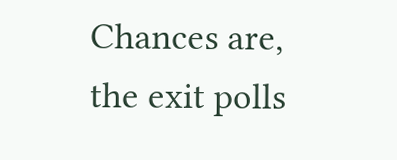Chances are, the exit polls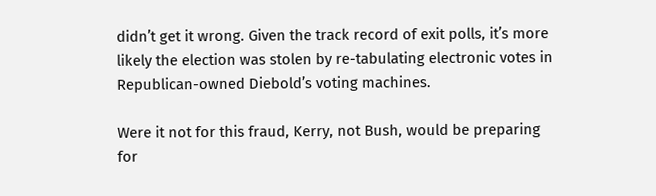didn’t get it wrong. Given the track record of exit polls, it’s more likely the election was stolen by re-tabulating electronic votes in Republican-owned Diebold’s voting machines.

Were it not for this fraud, Kerry, not Bush, would be preparing for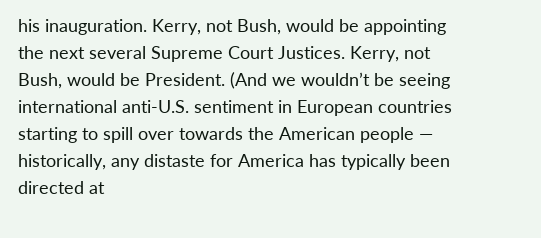his inauguration. Kerry, not Bush, would be appointing the next several Supreme Court Justices. Kerry, not Bush, would be President. (And we wouldn’t be seeing international anti-U.S. sentiment in European countries starting to spill over towards the American people — historically, any distaste for America has typically been directed at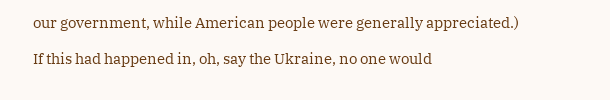our government, while American people were generally appreciated.)

If this had happened in, oh, say the Ukraine, no one would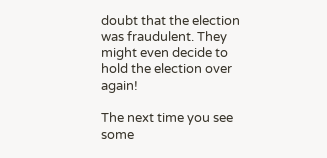doubt that the election was fraudulent. They might even decide to hold the election over again!

The next time you see some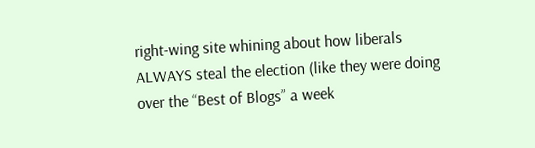right-wing site whining about how liberals ALWAYS steal the election (like they were doing over the “Best of Blogs” a week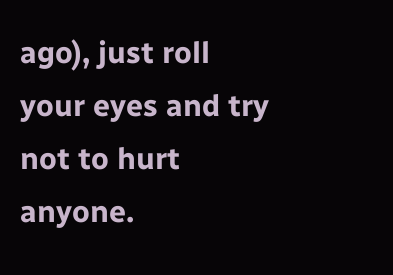ago), just roll your eyes and try not to hurt anyone.